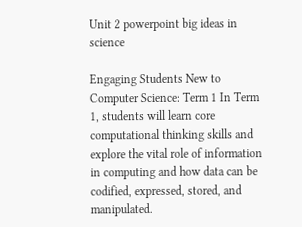Unit 2 powerpoint big ideas in science

Engaging Students New to Computer Science: Term 1 In Term 1, students will learn core computational thinking skills and explore the vital role of information in computing and how data can be codified, expressed, stored, and manipulated.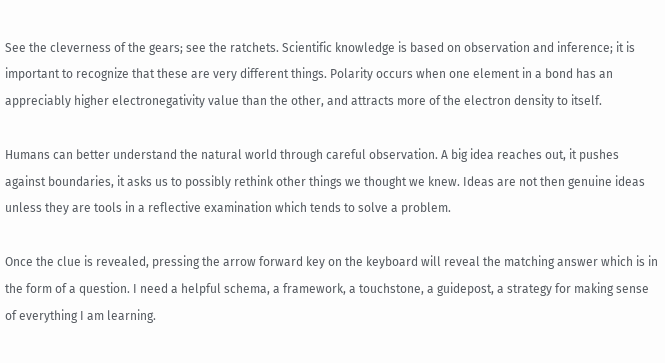See the cleverness of the gears; see the ratchets. Scientific knowledge is based on observation and inference; it is important to recognize that these are very different things. Polarity occurs when one element in a bond has an appreciably higher electronegativity value than the other, and attracts more of the electron density to itself.

Humans can better understand the natural world through careful observation. A big idea reaches out, it pushes against boundaries, it asks us to possibly rethink other things we thought we knew. Ideas are not then genuine ideas unless they are tools in a reflective examination which tends to solve a problem.

Once the clue is revealed, pressing the arrow forward key on the keyboard will reveal the matching answer which is in the form of a question. I need a helpful schema, a framework, a touchstone, a guidepost, a strategy for making sense of everything I am learning.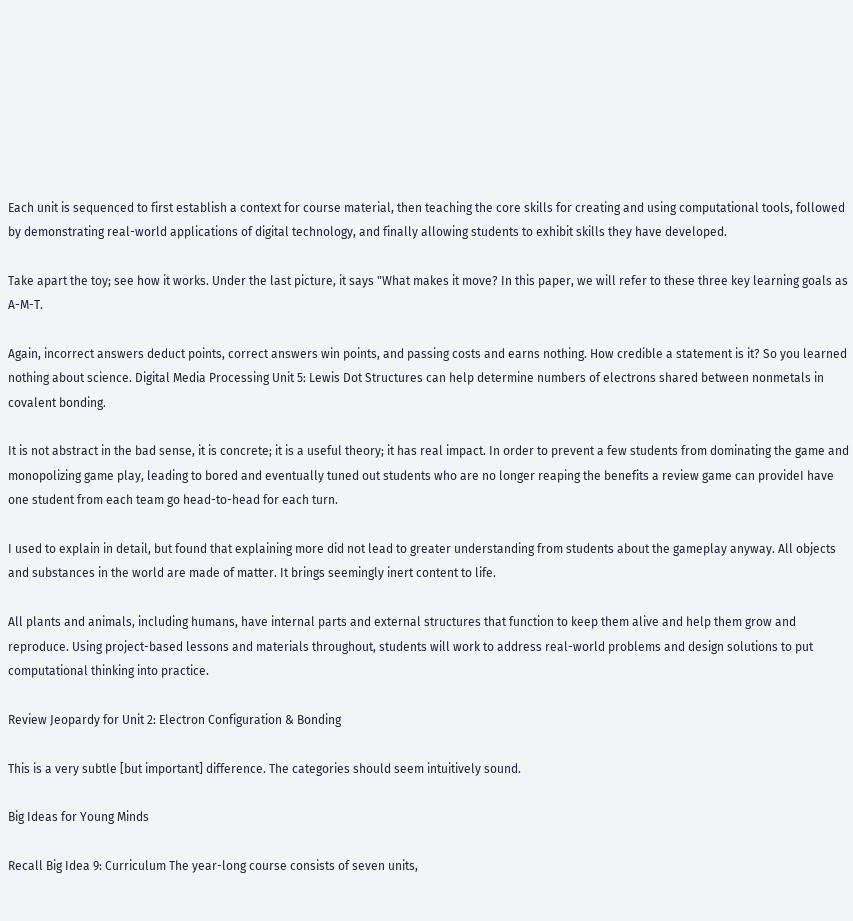Each unit is sequenced to first establish a context for course material, then teaching the core skills for creating and using computational tools, followed by demonstrating real-world applications of digital technology, and finally allowing students to exhibit skills they have developed.

Take apart the toy; see how it works. Under the last picture, it says "What makes it move? In this paper, we will refer to these three key learning goals as A-M-T.

Again, incorrect answers deduct points, correct answers win points, and passing costs and earns nothing. How credible a statement is it? So you learned nothing about science. Digital Media Processing Unit 5: Lewis Dot Structures can help determine numbers of electrons shared between nonmetals in covalent bonding.

It is not abstract in the bad sense, it is concrete; it is a useful theory; it has real impact. In order to prevent a few students from dominating the game and monopolizing game play, leading to bored and eventually tuned out students who are no longer reaping the benefits a review game can provideI have one student from each team go head-to-head for each turn.

I used to explain in detail, but found that explaining more did not lead to greater understanding from students about the gameplay anyway. All objects and substances in the world are made of matter. It brings seemingly inert content to life.

All plants and animals, including humans, have internal parts and external structures that function to keep them alive and help them grow and reproduce. Using project-based lessons and materials throughout, students will work to address real-world problems and design solutions to put computational thinking into practice.

Review Jeopardy for Unit 2: Electron Configuration & Bonding

This is a very subtle [but important] difference. The categories should seem intuitively sound.

Big Ideas for Young Minds

Recall Big Idea 9: Curriculum The year-long course consists of seven units,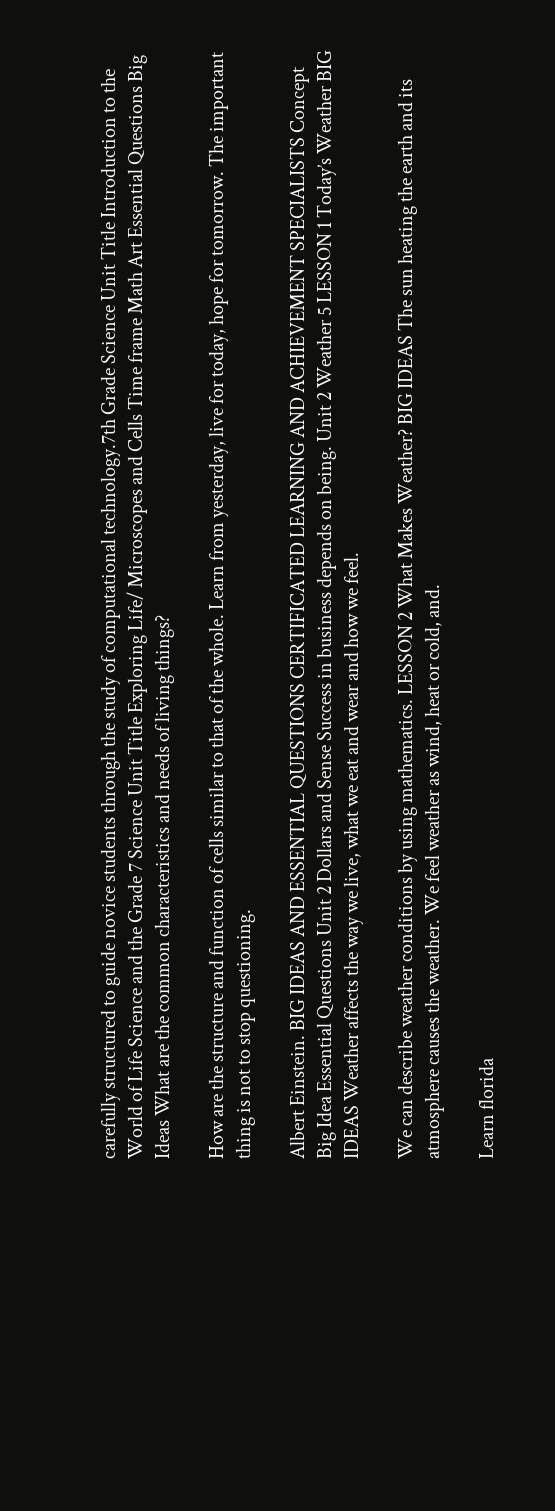carefully structured to guide novice students through the study of computational technology.7th Grade Science Unit Title Introduction to the World of Life Science and the Grade 7 Science Unit Title Exploring Life/ Microscopes and Cells Time frame Math Art Essential Questions Big Ideas What are the common characteristics and needs of living things?

How are the structure and function of cells similar to that of the whole. Learn from yesterday, live for today, hope for tomorrow. The important thing is not to stop questioning.

Albert Einstein. BIG IDEAS AND ESSENTIAL QUESTIONS CERTIFICATED LEARNING AND ACHIEVEMENT SPECIALISTS Concept Big Idea Essential Questions Unit 2 Dollars and Sense Success in business depends on being. Unit 2 Weather 5 LESSON 1 Today’s Weather BIG IDEAS Weather affects the way we live, what we eat and wear and how we feel.

We can describe weather conditions by using mathematics. LESSON 2 What Makes Weather? BIG IDEAS The sun heating the earth and its atmosphere causes the weather. We feel weather as wind, heat or cold, and.

Learn florida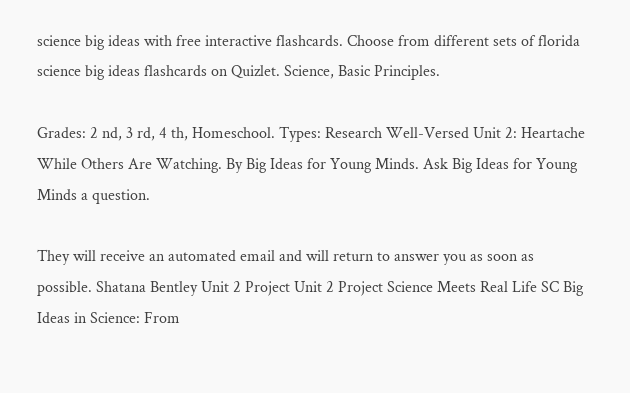science big ideas with free interactive flashcards. Choose from different sets of florida science big ideas flashcards on Quizlet. Science, Basic Principles.

Grades: 2 nd, 3 rd, 4 th, Homeschool. Types: Research Well-Versed Unit 2: Heartache While Others Are Watching. By Big Ideas for Young Minds. Ask Big Ideas for Young Minds a question.

They will receive an automated email and will return to answer you as soon as possible. Shatana Bentley Unit 2 Project Unit 2 Project Science Meets Real Life SC Big Ideas in Science: From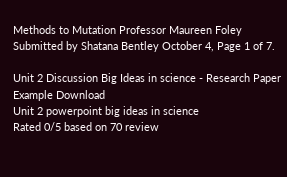Methods to Mutation Professor Maureen Foley Submitted by Shatana Bentley October 4, Page 1 of 7.

Unit 2 Discussion Big Ideas in science - Research Paper Example Download
Unit 2 powerpoint big ideas in science
Rated 0/5 based on 70 review